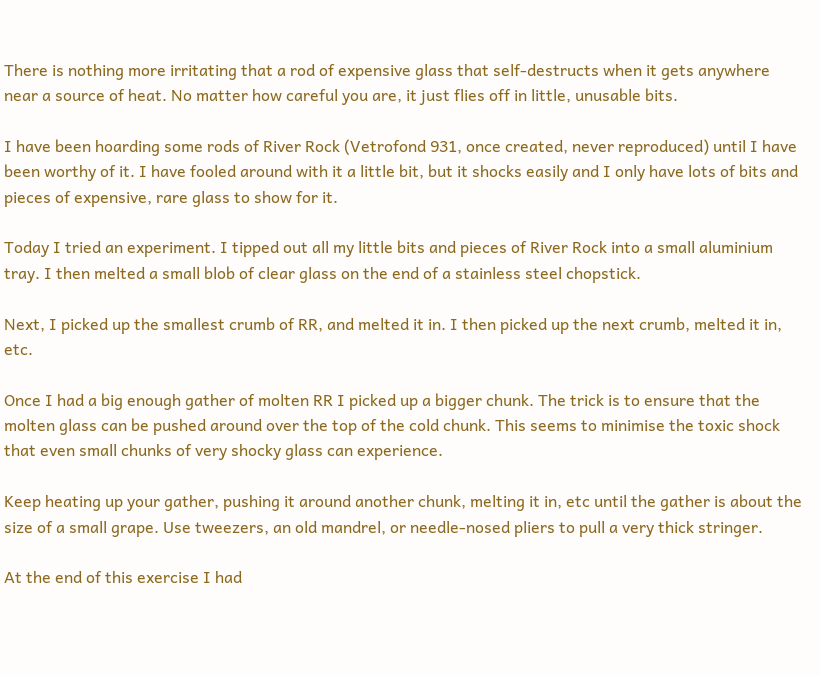There is nothing more irritating that a rod of expensive glass that self-destructs when it gets anywhere near a source of heat. No matter how careful you are, it just flies off in little, unusable bits.

I have been hoarding some rods of River Rock (Vetrofond 931, once created, never reproduced) until I have been worthy of it. I have fooled around with it a little bit, but it shocks easily and I only have lots of bits and pieces of expensive, rare glass to show for it.

Today I tried an experiment. I tipped out all my little bits and pieces of River Rock into a small aluminium tray. I then melted a small blob of clear glass on the end of a stainless steel chopstick.

Next, I picked up the smallest crumb of RR, and melted it in. I then picked up the next crumb, melted it in, etc.

Once I had a big enough gather of molten RR I picked up a bigger chunk. The trick is to ensure that the molten glass can be pushed around over the top of the cold chunk. This seems to minimise the toxic shock that even small chunks of very shocky glass can experience.

Keep heating up your gather, pushing it around another chunk, melting it in, etc until the gather is about the size of a small grape. Use tweezers, an old mandrel, or needle-nosed pliers to pull a very thick stringer.

At the end of this exercise I had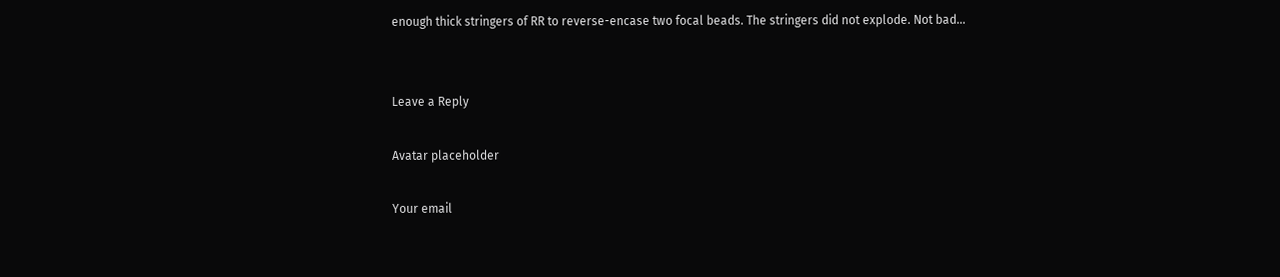enough thick stringers of RR to reverse-encase two focal beads. The stringers did not explode. Not bad…


Leave a Reply

Avatar placeholder

Your email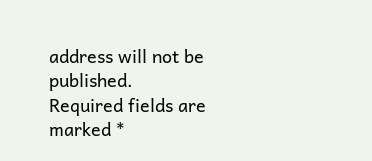address will not be published. Required fields are marked *